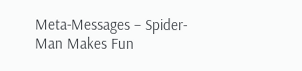Meta-Messages – Spider-Man Makes Fun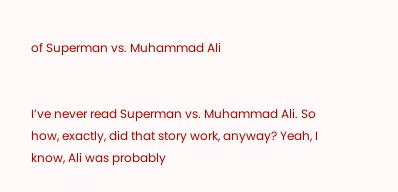of Superman vs. Muhammad Ali


I’ve never read Superman vs. Muhammad Ali. So how, exactly, did that story work, anyway? Yeah, I know, Ali was probably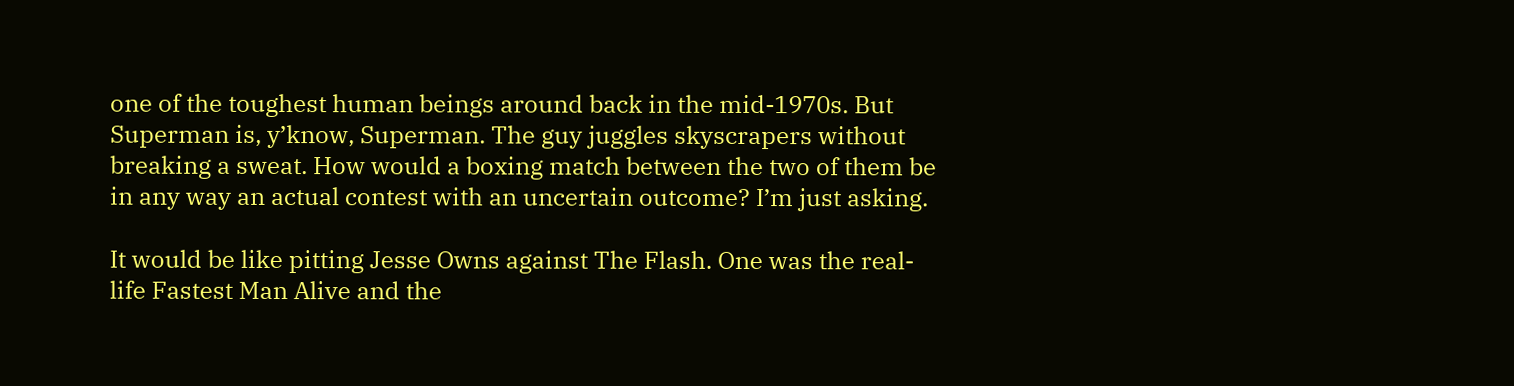one of the toughest human beings around back in the mid-1970s. But Superman is, y’know, Superman. The guy juggles skyscrapers without breaking a sweat. How would a boxing match between the two of them be in any way an actual contest with an uncertain outcome? I’m just asking.

It would be like pitting Jesse Owns against The Flash. One was the real-life Fastest Man Alive and the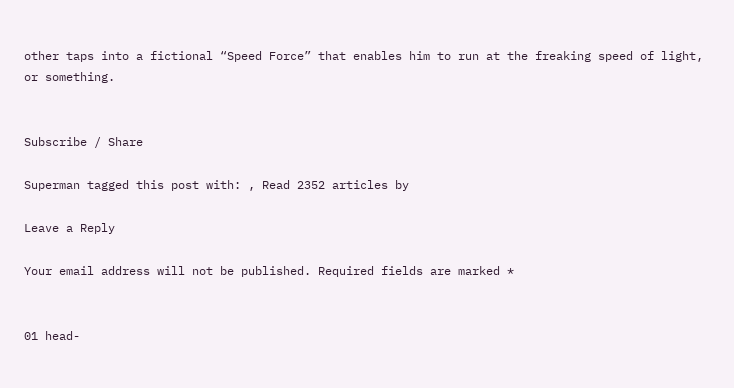other taps into a fictional “Speed Force” that enables him to run at the freaking speed of light, or something.


Subscribe / Share

Superman tagged this post with: , Read 2352 articles by

Leave a Reply

Your email address will not be published. Required fields are marked *


01 head-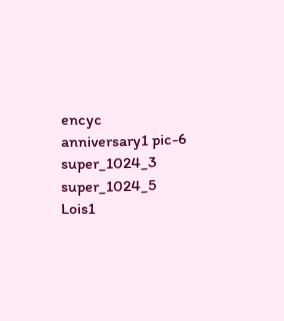encyc anniversary1 pic-6 super_1024_3 super_1024_5 Lois1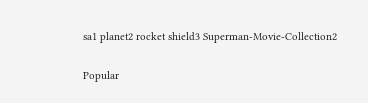sa1 planet2 rocket shield3 Superman-Movie-Collection2

Popular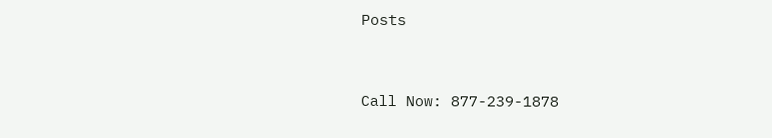Posts


Call Now: 877-239-1878